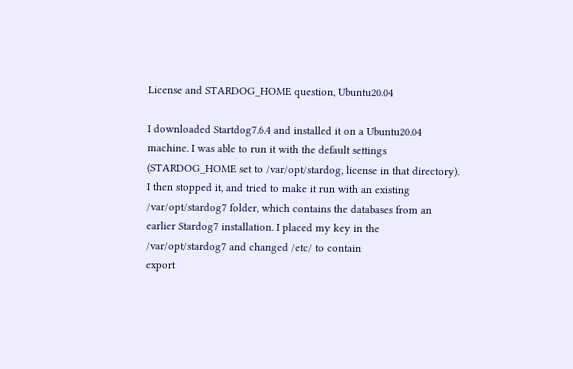License and STARDOG_HOME question, Ubuntu20.04

I downloaded Startdog7.6.4 and installed it on a Ubuntu20.04 machine. I was able to run it with the default settings (STARDOG_HOME set to /var/opt/stardog, license in that directory). I then stopped it, and tried to make it run with an existing /var/opt/stardog7 folder, which contains the databases from an earlier Stardog7 installation. I placed my key in the /var/opt/stardog7 and changed /etc/ to contain
export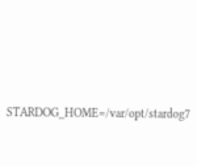STARDOG_HOME=/var/opt/stardog7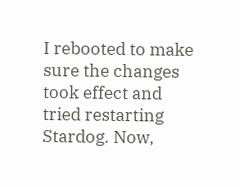I rebooted to make sure the changes took effect and tried restarting Stardog. Now,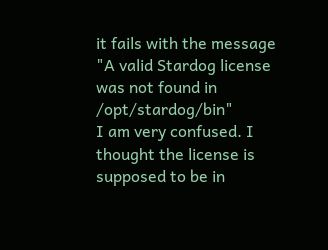it fails with the message "A valid Stardog license was not found in /opt/stardog/bin"
I am very confused. I thought the license is supposed to be in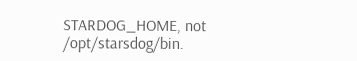STARDOG_HOME, not /opt/starsdog/bin.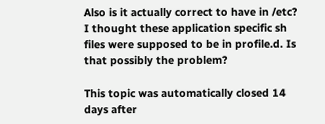Also is it actually correct to have in /etc? I thought these application specific sh files were supposed to be in profile.d. Is that possibly the problem?

This topic was automatically closed 14 days after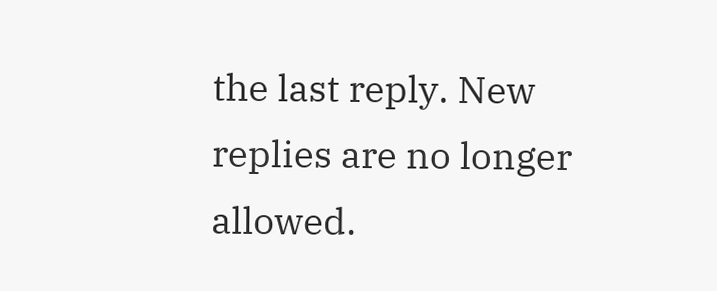the last reply. New replies are no longer allowed.